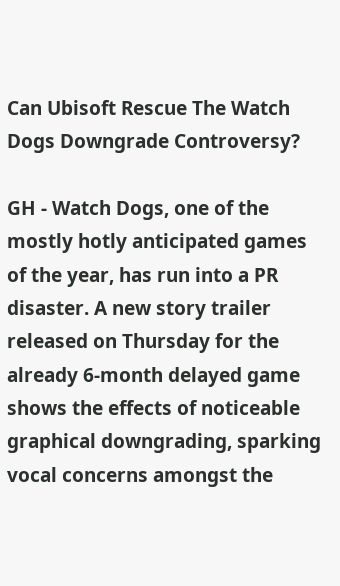Can Ubisoft Rescue The Watch Dogs Downgrade Controversy?

GH - Watch Dogs, one of the mostly hotly anticipated games of the year, has run into a PR disaster. A new story trailer released on Thursday for the already 6-month delayed game shows the effects of noticeable graphical downgrading, sparking vocal concerns amongst the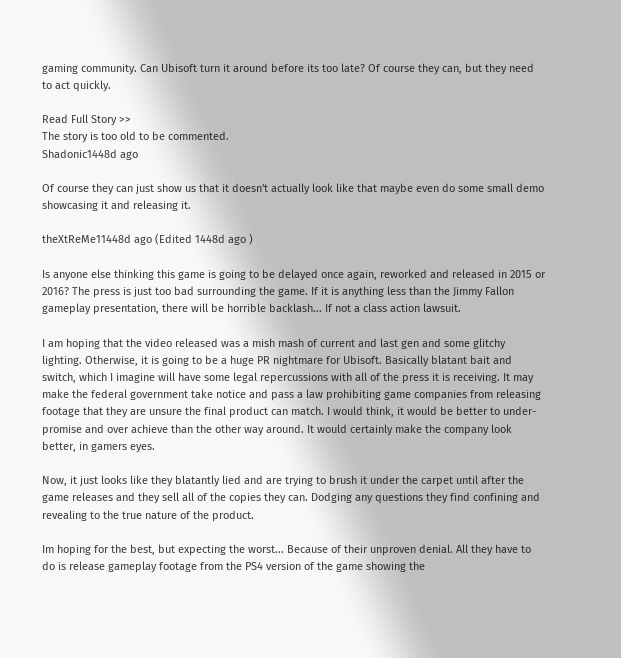gaming community. Can Ubisoft turn it around before its too late? Of course they can, but they need to act quickly.

Read Full Story >>
The story is too old to be commented.
Shadonic1448d ago

Of course they can just show us that it doesn't actually look like that maybe even do some small demo showcasing it and releasing it.

theXtReMe11448d ago (Edited 1448d ago )

Is anyone else thinking this game is going to be delayed once again, reworked and released in 2015 or 2016? The press is just too bad surrounding the game. If it is anything less than the Jimmy Fallon gameplay presentation, there will be horrible backlash... If not a class action lawsuit.

I am hoping that the video released was a mish mash of current and last gen and some glitchy lighting. Otherwise, it is going to be a huge PR nightmare for Ubisoft. Basically blatant bait and switch, which I imagine will have some legal repercussions with all of the press it is receiving. It may make the federal government take notice and pass a law prohibiting game companies from releasing footage that they are unsure the final product can match. I would think, it would be better to under-promise and over achieve than the other way around. It would certainly make the company look better, in gamers eyes.

Now, it just looks like they blatantly lied and are trying to brush it under the carpet until after the game releases and they sell all of the copies they can. Dodging any questions they find confining and revealing to the true nature of the product.

Im hoping for the best, but expecting the worst... Because of their unproven denial. All they have to do is release gameplay footage from the PS4 version of the game showing the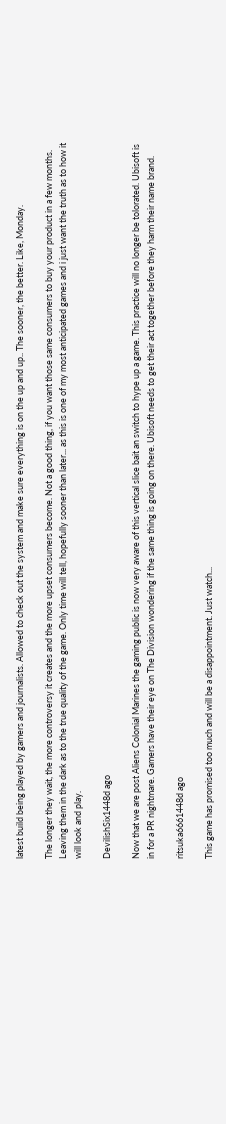latest build being played by gamers and journalists. Allowed to check out the system and make sure everything is on the up and up.. The sooner, the better. Like, Monday.

The longer they wait, the more controversy it creates and the more upset consumers become. Not a good thing, if you want those same consumers to buy your product in a few months. Leaving them in the dark as to the true quality of the game. Only time will tell, hopefully sooner than later... as this is one of my most anticipated games and i just want the truth as to how it will look and play.

DevilishSix1448d ago

Now that we are post Aliens Colonial Marines the gaming public is now very aware of this vertical slice bait an switch to hype up a game. This practice will no longer be tolorated. Ubisoft is in for a PR nightmare. Gamers have their eye on The Division wondering if the same thing is going on there. Ubisoft needs to get their act together before they harm their name brand.

ritsuka6661448d ago

This game has promised too much and will be a disappointment. Just watch...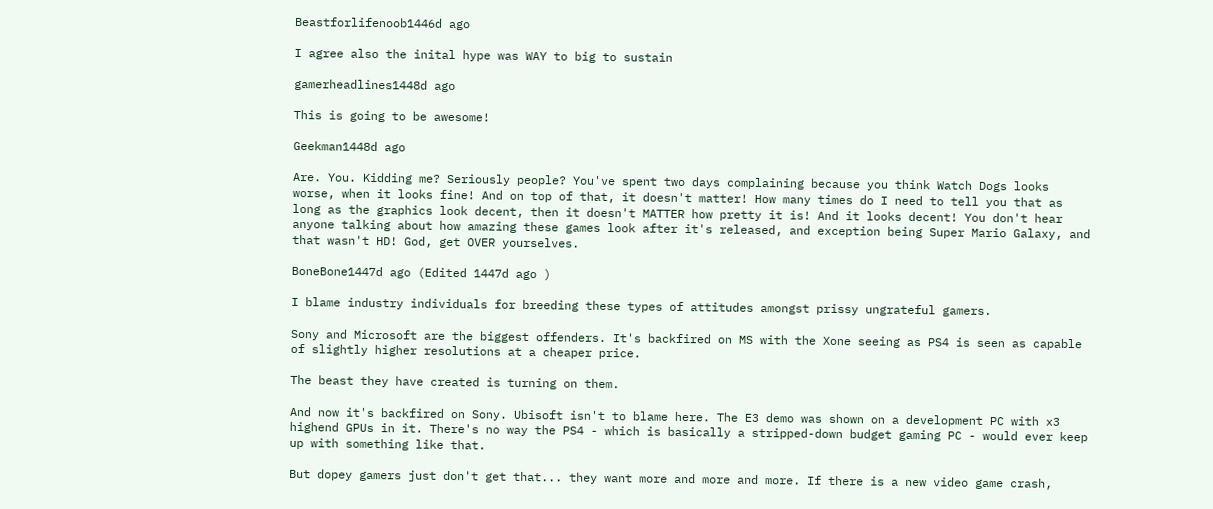Beastforlifenoob1446d ago

I agree also the inital hype was WAY to big to sustain

gamerheadlines1448d ago

This is going to be awesome!

Geekman1448d ago

Are. You. Kidding me? Seriously people? You've spent two days complaining because you think Watch Dogs looks worse, when it looks fine! And on top of that, it doesn't matter! How many times do I need to tell you that as long as the graphics look decent, then it doesn't MATTER how pretty it is! And it looks decent! You don't hear anyone talking about how amazing these games look after it's released, and exception being Super Mario Galaxy, and that wasn't HD! God, get OVER yourselves.

BoneBone1447d ago (Edited 1447d ago )

I blame industry individuals for breeding these types of attitudes amongst prissy ungrateful gamers.

Sony and Microsoft are the biggest offenders. It's backfired on MS with the Xone seeing as PS4 is seen as capable of slightly higher resolutions at a cheaper price.

The beast they have created is turning on them.

And now it's backfired on Sony. Ubisoft isn't to blame here. The E3 demo was shown on a development PC with x3 highend GPUs in it. There's no way the PS4 - which is basically a stripped-down budget gaming PC - would ever keep up with something like that.

But dopey gamers just don't get that... they want more and more and more. If there is a new video game crash,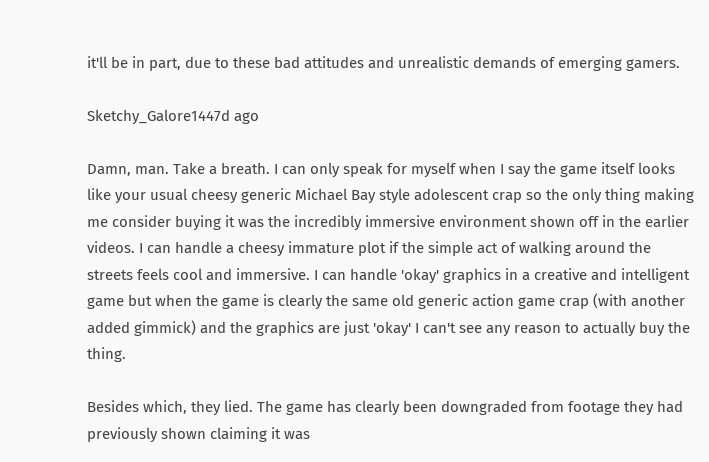it'll be in part, due to these bad attitudes and unrealistic demands of emerging gamers.

Sketchy_Galore1447d ago

Damn, man. Take a breath. I can only speak for myself when I say the game itself looks like your usual cheesy generic Michael Bay style adolescent crap so the only thing making me consider buying it was the incredibly immersive environment shown off in the earlier videos. I can handle a cheesy immature plot if the simple act of walking around the streets feels cool and immersive. I can handle 'okay' graphics in a creative and intelligent game but when the game is clearly the same old generic action game crap (with another added gimmick) and the graphics are just 'okay' I can't see any reason to actually buy the thing.

Besides which, they lied. The game has clearly been downgraded from footage they had previously shown claiming it was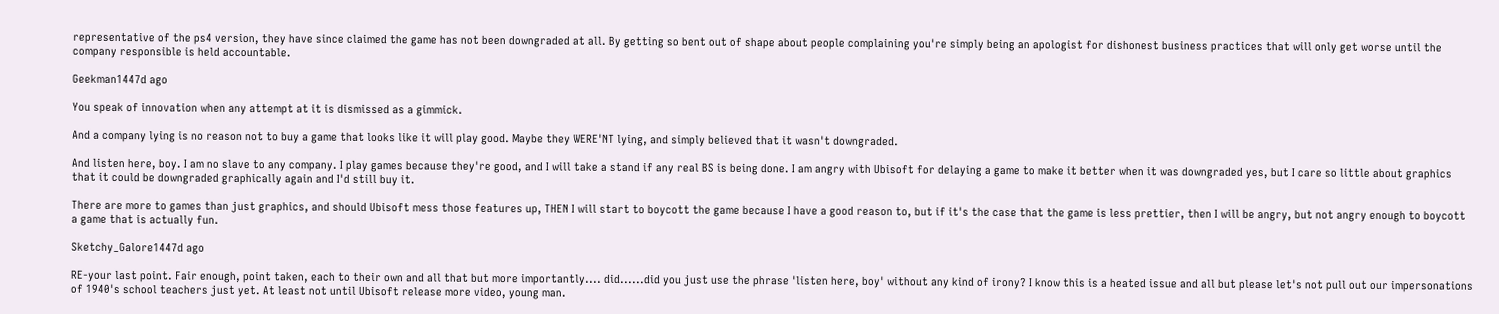representative of the ps4 version, they have since claimed the game has not been downgraded at all. By getting so bent out of shape about people complaining you're simply being an apologist for dishonest business practices that will only get worse until the company responsible is held accountable.

Geekman1447d ago

You speak of innovation when any attempt at it is dismissed as a gimmick.

And a company lying is no reason not to buy a game that looks like it will play good. Maybe they WERE'NT lying, and simply believed that it wasn't downgraded.

And listen here, boy. I am no slave to any company. I play games because they're good, and I will take a stand if any real BS is being done. I am angry with Ubisoft for delaying a game to make it better when it was downgraded yes, but I care so little about graphics that it could be downgraded graphically again and I'd still buy it.

There are more to games than just graphics, and should Ubisoft mess those features up, THEN I will start to boycott the game because I have a good reason to, but if it's the case that the game is less prettier, then I will be angry, but not angry enough to boycott a game that is actually fun.

Sketchy_Galore1447d ago

RE-your last point. Fair enough, point taken, each to their own and all that but more importantly.... did......did you just use the phrase 'listen here, boy' without any kind of irony? I know this is a heated issue and all but please let's not pull out our impersonations of 1940's school teachers just yet. At least not until Ubisoft release more video, young man.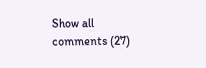Show all comments (27)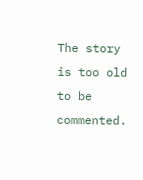The story is too old to be commented.